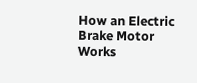How an Electric Brake Motor Works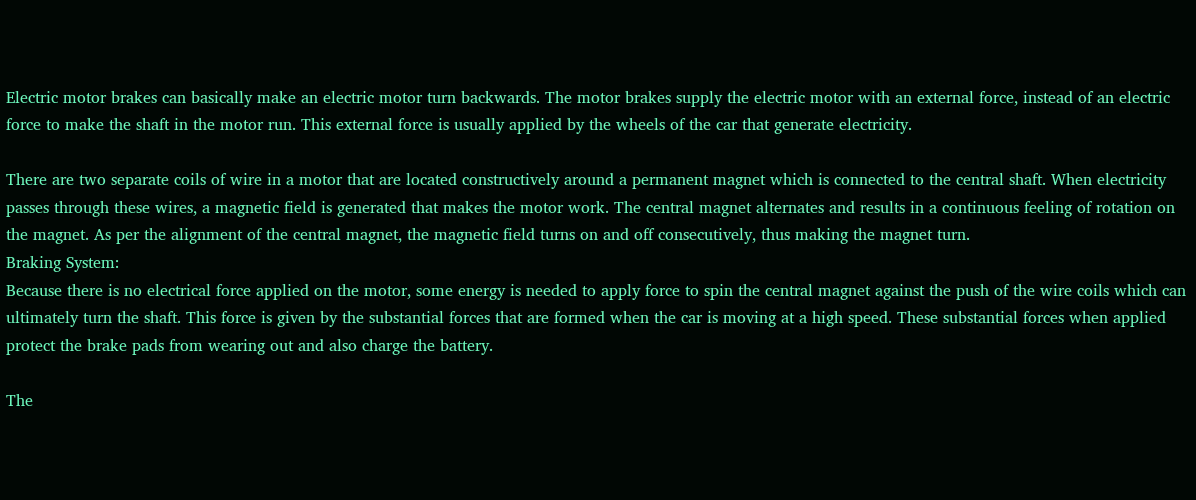Electric motor brakes can basically make an electric motor turn backwards. The motor brakes supply the electric motor with an external force, instead of an electric force to make the shaft in the motor run. This external force is usually applied by the wheels of the car that generate electricity.

There are two separate coils of wire in a motor that are located constructively around a permanent magnet which is connected to the central shaft. When electricity passes through these wires, a magnetic field is generated that makes the motor work. The central magnet alternates and results in a continuous feeling of rotation on the magnet. As per the alignment of the central magnet, the magnetic field turns on and off consecutively, thus making the magnet turn.
Braking System:
Because there is no electrical force applied on the motor, some energy is needed to apply force to spin the central magnet against the push of the wire coils which can ultimately turn the shaft. This force is given by the substantial forces that are formed when the car is moving at a high speed. These substantial forces when applied protect the brake pads from wearing out and also charge the battery.

The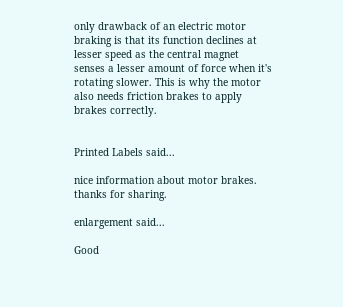only drawback of an electric motor braking is that its function declines at lesser speed as the central magnet senses a lesser amount of force when it's rotating slower. This is why the motor also needs friction brakes to apply brakes correctly.


Printed Labels said...

nice information about motor brakes. thanks for sharing.

enlargement said...

Good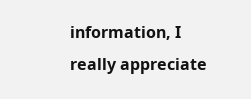information, I really appreciate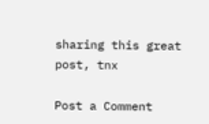sharing this great post, tnx

Post a Comment